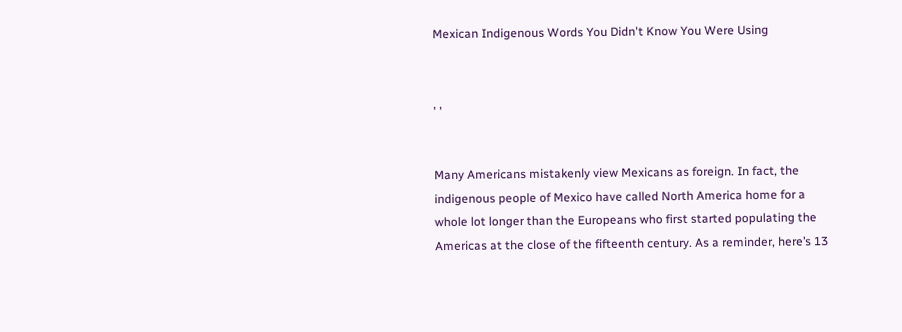Mexican Indigenous Words You Didn't Know You Were Using


, ,


Many Americans mistakenly view Mexicans as foreign. In fact, the indigenous people of Mexico have called North America home for a whole lot longer than the Europeans who first started populating the Americas at the close of the fifteenth century. As a reminder, here’s 13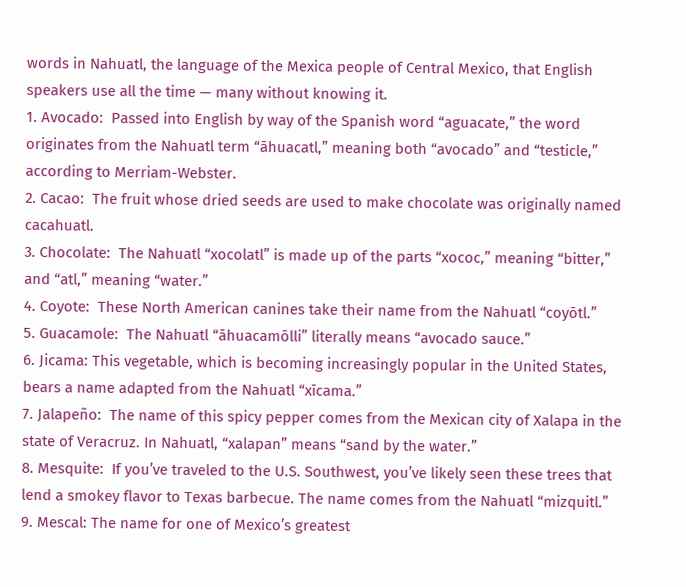words in Nahuatl, the language of the Mexica people of Central Mexico, that English speakers use all the time — many without knowing it.
1. Avocado:  Passed into English by way of the Spanish word “aguacate,” the word originates from the Nahuatl term “āhuacatl,” meaning both “avocado” and “testicle,” according to Merriam-Webster.
2. Cacao:  The fruit whose dried seeds are used to make chocolate was originally named cacahuatl.
3. Chocolate:  The Nahuatl “xocolatl” is made up of the parts “xococ,” meaning “bitter,” and “atl,” meaning “water.”
4. Coyote:  These North American canines take their name from the Nahuatl “coyōtl.”
5. Guacamole:  The Nahuatl “āhuacamōlli” literally means “avocado sauce.”
6. Jicama: This vegetable, which is becoming increasingly popular in the United States, bears a name adapted from the Nahuatl “xīcama.”
7. Jalapeño:  The name of this spicy pepper comes from the Mexican city of Xalapa in the state of Veracruz. In Nahuatl, “xalapan” means “sand by the water.”
8. Mesquite:  If you’ve traveled to the U.S. Southwest, you’ve likely seen these trees that lend a smokey flavor to Texas barbecue. The name comes from the Nahuatl “mizquitl.”
9. Mescal: The name for one of Mexico’s greatest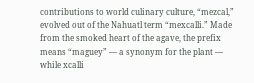contributions to world culinary culture, “mezcal,” evolved out of the Nahuatl term “mexcalli.” Made from the smoked heart of the agave, the prefix means “maguey” — a synonym for the plant — while xcalli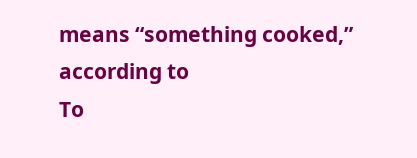means “something cooked,” according to
To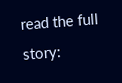read the full story: